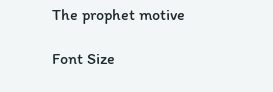The prophet motive

Font Size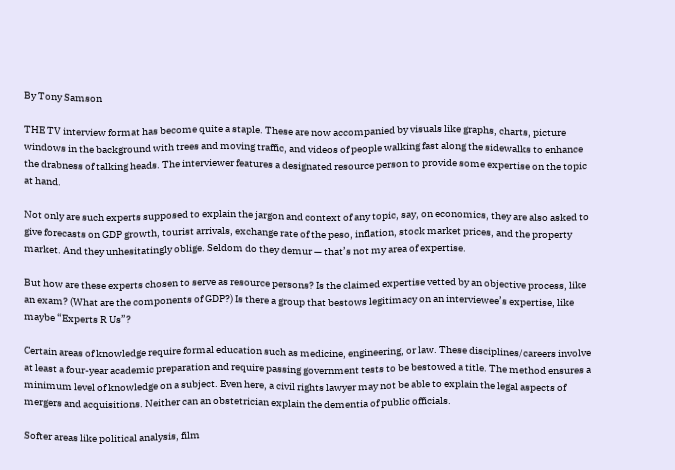By Tony Samson

THE TV interview format has become quite a staple. These are now accompanied by visuals like graphs, charts, picture windows in the background with trees and moving traffic, and videos of people walking fast along the sidewalks to enhance the drabness of talking heads. The interviewer features a designated resource person to provide some expertise on the topic at hand.

Not only are such experts supposed to explain the jargon and context of any topic, say, on economics, they are also asked to give forecasts on GDP growth, tourist arrivals, exchange rate of the peso, inflation, stock market prices, and the property market. And they unhesitatingly oblige. Seldom do they demur — that’s not my area of expertise.

But how are these experts chosen to serve as resource persons? Is the claimed expertise vetted by an objective process, like an exam? (What are the components of GDP?) Is there a group that bestows legitimacy on an interviewee’s expertise, like maybe “Experts R Us”?

Certain areas of knowledge require formal education such as medicine, engineering, or law. These disciplines/careers involve at least a four-year academic preparation and require passing government tests to be bestowed a title. The method ensures a minimum level of knowledge on a subject. Even here, a civil rights lawyer may not be able to explain the legal aspects of mergers and acquisitions. Neither can an obstetrician explain the dementia of public officials.

Softer areas like political analysis, film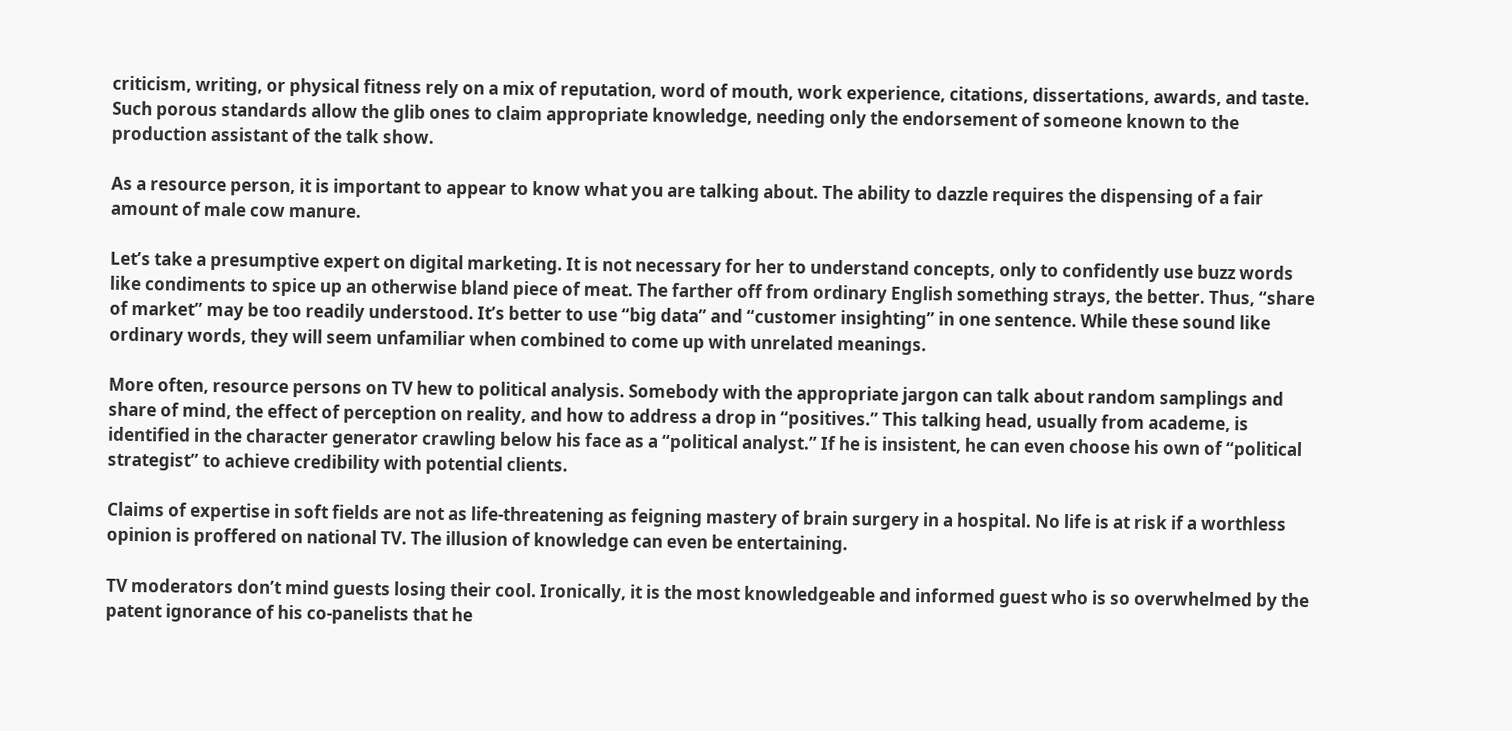criticism, writing, or physical fitness rely on a mix of reputation, word of mouth, work experience, citations, dissertations, awards, and taste. Such porous standards allow the glib ones to claim appropriate knowledge, needing only the endorsement of someone known to the production assistant of the talk show.

As a resource person, it is important to appear to know what you are talking about. The ability to dazzle requires the dispensing of a fair amount of male cow manure.

Let’s take a presumptive expert on digital marketing. It is not necessary for her to understand concepts, only to confidently use buzz words like condiments to spice up an otherwise bland piece of meat. The farther off from ordinary English something strays, the better. Thus, “share of market” may be too readily understood. It’s better to use “big data” and “customer insighting” in one sentence. While these sound like ordinary words, they will seem unfamiliar when combined to come up with unrelated meanings.

More often, resource persons on TV hew to political analysis. Somebody with the appropriate jargon can talk about random samplings and share of mind, the effect of perception on reality, and how to address a drop in “positives.” This talking head, usually from academe, is identified in the character generator crawling below his face as a “political analyst.” If he is insistent, he can even choose his own of “political strategist” to achieve credibility with potential clients.

Claims of expertise in soft fields are not as life-threatening as feigning mastery of brain surgery in a hospital. No life is at risk if a worthless opinion is proffered on national TV. The illusion of knowledge can even be entertaining.

TV moderators don’t mind guests losing their cool. Ironically, it is the most knowledgeable and informed guest who is so overwhelmed by the patent ignorance of his co-panelists that he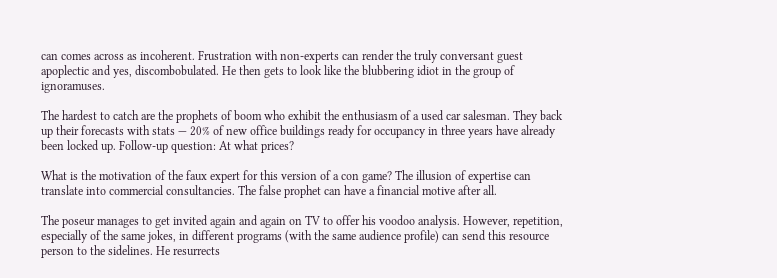can comes across as incoherent. Frustration with non-experts can render the truly conversant guest apoplectic and yes, discombobulated. He then gets to look like the blubbering idiot in the group of ignoramuses.

The hardest to catch are the prophets of boom who exhibit the enthusiasm of a used car salesman. They back up their forecasts with stats — 20% of new office buildings ready for occupancy in three years have already been locked up. Follow-up question: At what prices?

What is the motivation of the faux expert for this version of a con game? The illusion of expertise can translate into commercial consultancies. The false prophet can have a financial motive after all.

The poseur manages to get invited again and again on TV to offer his voodoo analysis. However, repetition, especially of the same jokes, in different programs (with the same audience profile) can send this resource person to the sidelines. He resurrects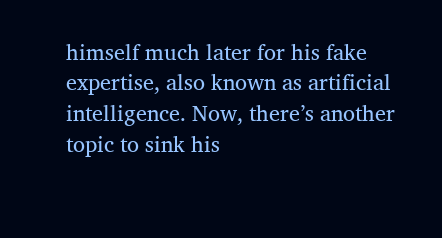himself much later for his fake expertise, also known as artificial intelligence. Now, there’s another topic to sink his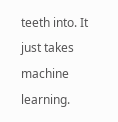teeth into. It just takes machine learning.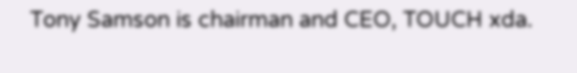Tony Samson is chairman and CEO, TOUCH xda.